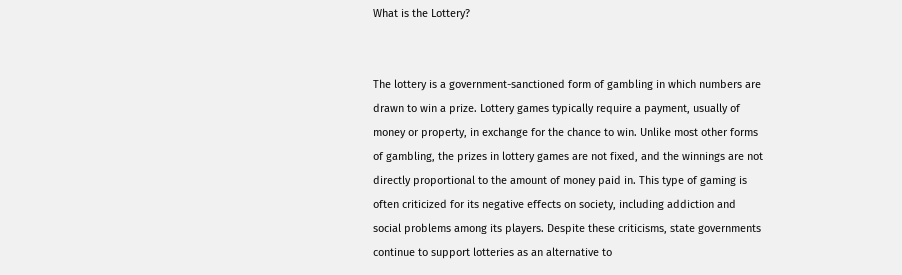What is the Lottery?


The lottery is a government-sanctioned form of gambling in which numbers are drawn to win a prize. Lottery games typically require a payment, usually of money or property, in exchange for the chance to win. Unlike most other forms of gambling, the prizes in lottery games are not fixed, and the winnings are not directly proportional to the amount of money paid in. This type of gaming is often criticized for its negative effects on society, including addiction and social problems among its players. Despite these criticisms, state governments continue to support lotteries as an alternative to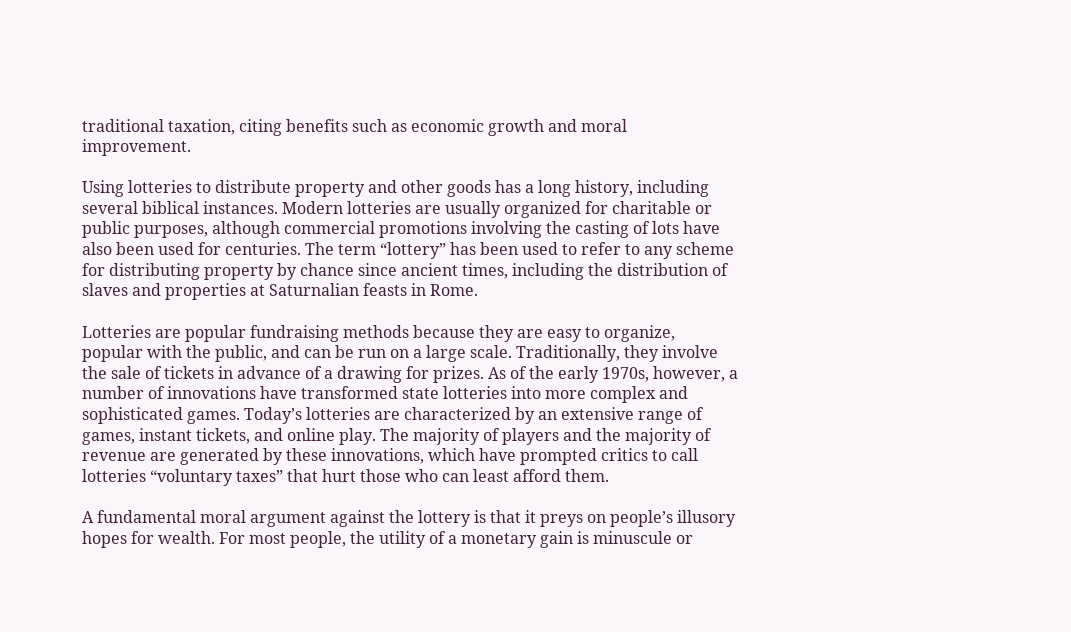traditional taxation, citing benefits such as economic growth and moral improvement.

Using lotteries to distribute property and other goods has a long history, including several biblical instances. Modern lotteries are usually organized for charitable or public purposes, although commercial promotions involving the casting of lots have also been used for centuries. The term “lottery” has been used to refer to any scheme for distributing property by chance since ancient times, including the distribution of slaves and properties at Saturnalian feasts in Rome.

Lotteries are popular fundraising methods because they are easy to organize, popular with the public, and can be run on a large scale. Traditionally, they involve the sale of tickets in advance of a drawing for prizes. As of the early 1970s, however, a number of innovations have transformed state lotteries into more complex and sophisticated games. Today’s lotteries are characterized by an extensive range of games, instant tickets, and online play. The majority of players and the majority of revenue are generated by these innovations, which have prompted critics to call lotteries “voluntary taxes” that hurt those who can least afford them.

A fundamental moral argument against the lottery is that it preys on people’s illusory hopes for wealth. For most people, the utility of a monetary gain is minuscule or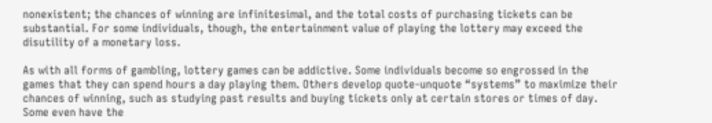nonexistent; the chances of winning are infinitesimal, and the total costs of purchasing tickets can be substantial. For some individuals, though, the entertainment value of playing the lottery may exceed the disutility of a monetary loss.

As with all forms of gambling, lottery games can be addictive. Some individuals become so engrossed in the games that they can spend hours a day playing them. Others develop quote-unquote “systems” to maximize their chances of winning, such as studying past results and buying tickets only at certain stores or times of day. Some even have the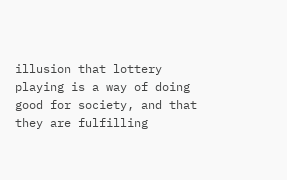illusion that lottery playing is a way of doing good for society, and that they are fulfilling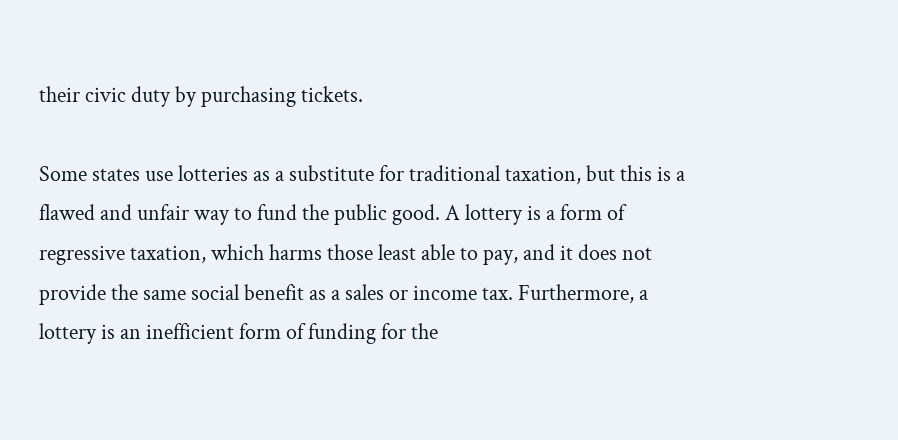their civic duty by purchasing tickets.

Some states use lotteries as a substitute for traditional taxation, but this is a flawed and unfair way to fund the public good. A lottery is a form of regressive taxation, which harms those least able to pay, and it does not provide the same social benefit as a sales or income tax. Furthermore, a lottery is an inefficient form of funding for the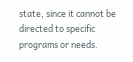state, since it cannot be directed to specific programs or needs.